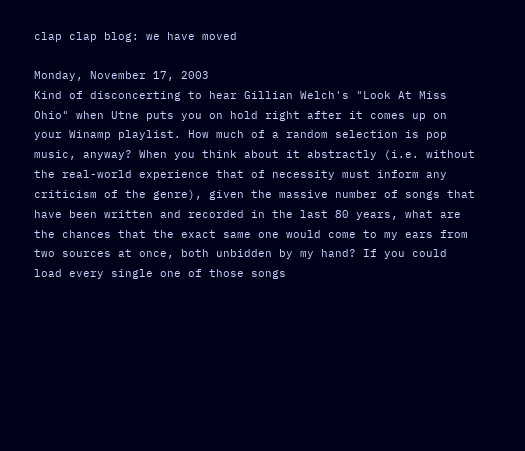clap clap blog: we have moved

Monday, November 17, 2003
Kind of disconcerting to hear Gillian Welch's "Look At Miss Ohio" when Utne puts you on hold right after it comes up on your Winamp playlist. How much of a random selection is pop music, anyway? When you think about it abstractly (i.e. without the real-world experience that of necessity must inform any criticism of the genre), given the massive number of songs that have been written and recorded in the last 80 years, what are the chances that the exact same one would come to my ears from two sources at once, both unbidden by my hand? If you could load every single one of those songs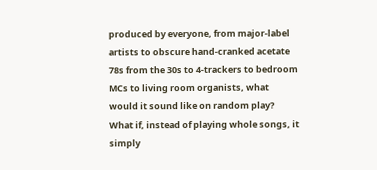produced by everyone, from major-label artists to obscure hand-cranked acetate 78s from the 30s to 4-trackers to bedroom MCs to living room organists, what would it sound like on random play? What if, instead of playing whole songs, it simply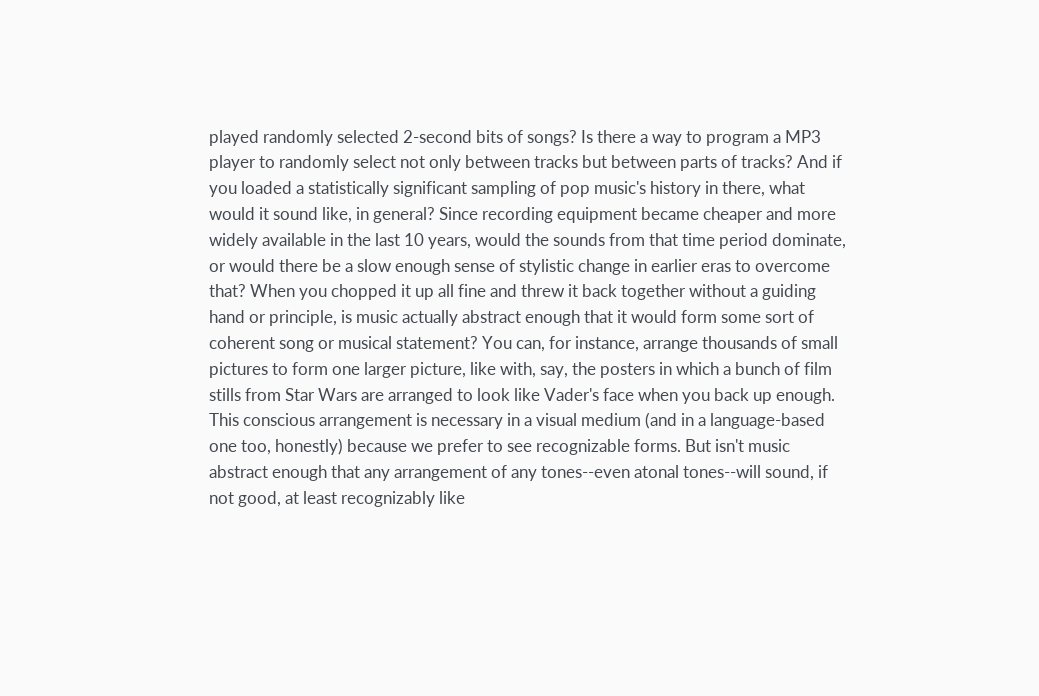played randomly selected 2-second bits of songs? Is there a way to program a MP3 player to randomly select not only between tracks but between parts of tracks? And if you loaded a statistically significant sampling of pop music's history in there, what would it sound like, in general? Since recording equipment became cheaper and more widely available in the last 10 years, would the sounds from that time period dominate, or would there be a slow enough sense of stylistic change in earlier eras to overcome that? When you chopped it up all fine and threw it back together without a guiding hand or principle, is music actually abstract enough that it would form some sort of coherent song or musical statement? You can, for instance, arrange thousands of small pictures to form one larger picture, like with, say, the posters in which a bunch of film stills from Star Wars are arranged to look like Vader's face when you back up enough. This conscious arrangement is necessary in a visual medium (and in a language-based one too, honestly) because we prefer to see recognizable forms. But isn't music abstract enough that any arrangement of any tones--even atonal tones--will sound, if not good, at least recognizably like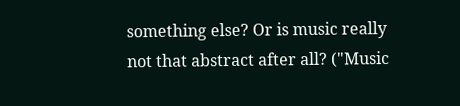something else? Or is music really not that abstract after all? ("Music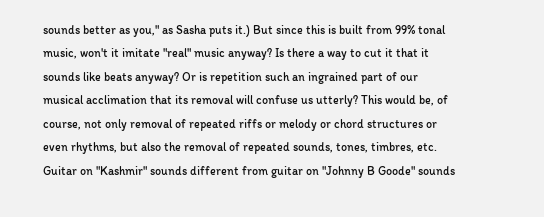sounds better as you," as Sasha puts it.) But since this is built from 99% tonal music, won't it imitate "real" music anyway? Is there a way to cut it that it sounds like beats anyway? Or is repetition such an ingrained part of our musical acclimation that its removal will confuse us utterly? This would be, of course, not only removal of repeated riffs or melody or chord structures or even rhythms, but also the removal of repeated sounds, tones, timbres, etc. Guitar on "Kashmir" sounds different from guitar on "Johnny B Goode" sounds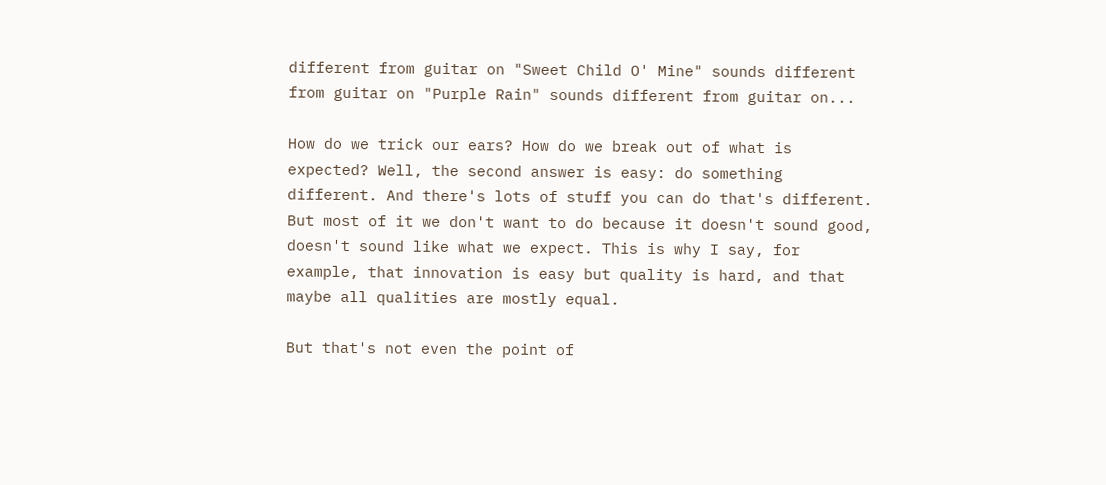different from guitar on "Sweet Child O' Mine" sounds different from guitar on "Purple Rain" sounds different from guitar on...

How do we trick our ears? How do we break out of what is expected? Well, the second answer is easy: do something different. And there's lots of stuff you can do that's different. But most of it we don't want to do because it doesn't sound good, doesn't sound like what we expect. This is why I say, for example, that innovation is easy but quality is hard, and that maybe all qualities are mostly equal.

But that's not even the point of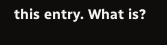this entry. What is?